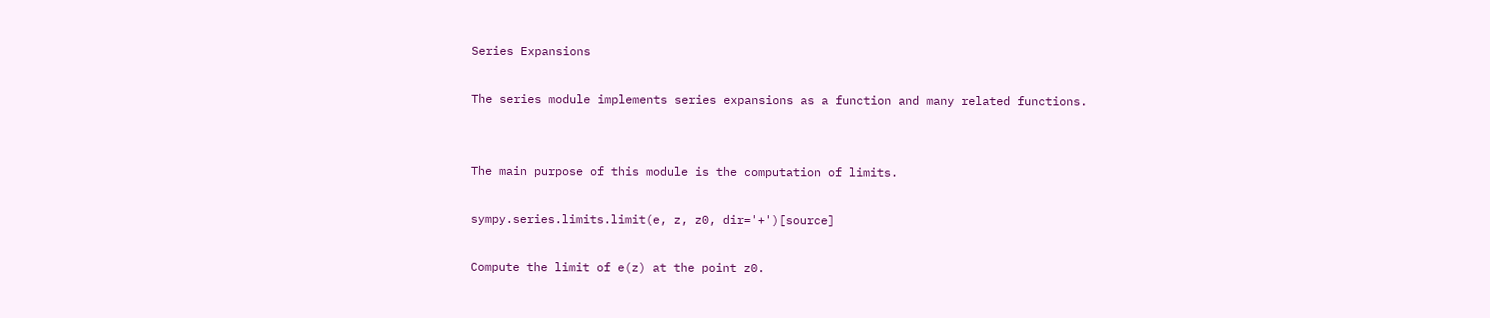Series Expansions

The series module implements series expansions as a function and many related functions.


The main purpose of this module is the computation of limits.

sympy.series.limits.limit(e, z, z0, dir='+')[source]

Compute the limit of e(z) at the point z0.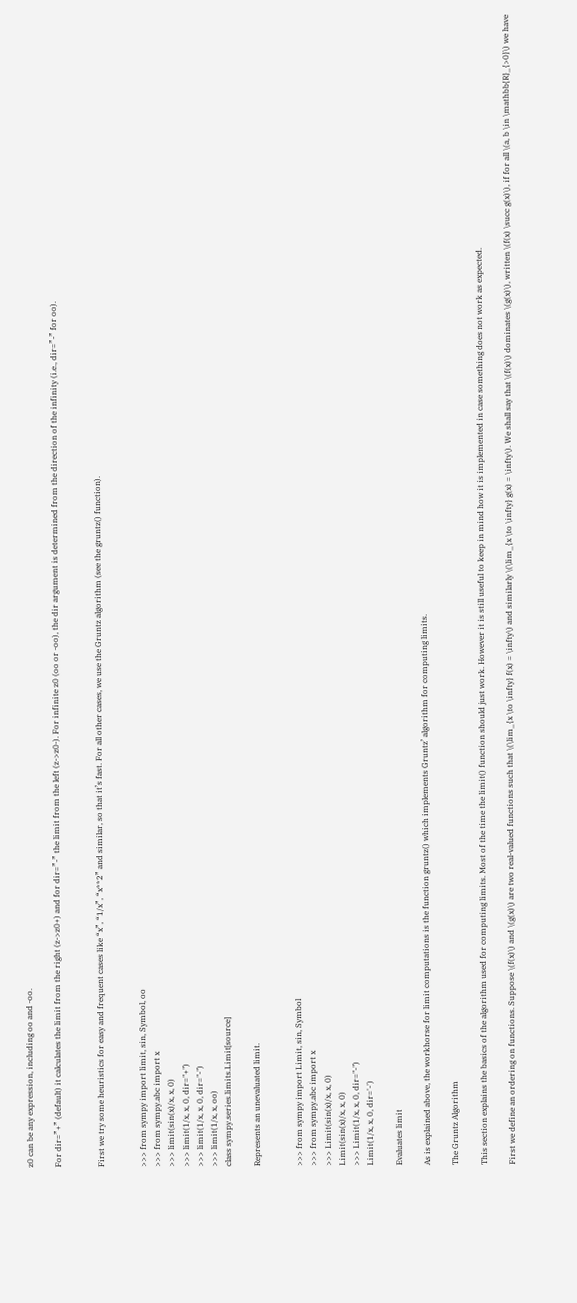z0 can be any expression, including oo and -oo.

For dir=”+” (default) it calculates the limit from the right (z->z0+) and for dir=”-” the limit from the left (z->z0-). For infinite z0 (oo or -oo), the dir argument is determined from the direction of the infinity (i.e., dir=”-” for oo).


First we try some heuristics for easy and frequent cases like “x”, “1/x”, “x**2” and similar, so that it’s fast. For all other cases, we use the Gruntz algorithm (see the gruntz() function).


>>> from sympy import limit, sin, Symbol, oo
>>> from sympy.abc import x
>>> limit(sin(x)/x, x, 0)
>>> limit(1/x, x, 0, dir="+")
>>> limit(1/x, x, 0, dir="-")
>>> limit(1/x, x, oo)
class sympy.series.limits.Limit[source]

Represents an unevaluated limit.


>>> from sympy import Limit, sin, Symbol
>>> from sympy.abc import x
>>> Limit(sin(x)/x, x, 0)
Limit(sin(x)/x, x, 0)
>>> Limit(1/x, x, 0, dir="-")
Limit(1/x, x, 0, dir='-')

Evaluates limit

As is explained above, the workhorse for limit computations is the function gruntz() which implements Gruntz’ algorithm for computing limits.

The Gruntz Algorithm

This section explains the basics of the algorithm used for computing limits. Most of the time the limit() function should just work. However it is still useful to keep in mind how it is implemented in case something does not work as expected.

First we define an ordering on functions. Suppose \(f(x)\) and \(g(x)\) are two real-valued functions such that \(\lim_{x \to \infty} f(x) = \infty\) and similarly \(\lim_{x \to \infty} g(x) = \infty\). We shall say that \(f(x)\) dominates \(g(x)\), written \(f(x) \succ g(x)\), if for all \(a, b \in \mathbb{R}_{>0}\) we have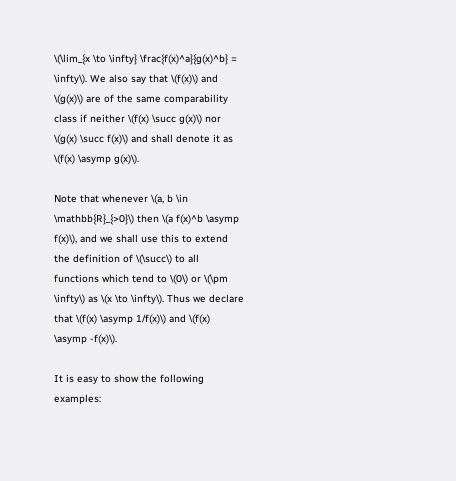\(\lim_{x \to \infty} \frac{f(x)^a}{g(x)^b} = \infty\). We also say that \(f(x)\) and \(g(x)\) are of the same comparability class if neither \(f(x) \succ g(x)\) nor \(g(x) \succ f(x)\) and shall denote it as \(f(x) \asymp g(x)\).

Note that whenever \(a, b \in \mathbb{R}_{>0}\) then \(a f(x)^b \asymp f(x)\), and we shall use this to extend the definition of \(\succ\) to all functions which tend to \(0\) or \(\pm \infty\) as \(x \to \infty\). Thus we declare that \(f(x) \asymp 1/f(x)\) and \(f(x) \asymp -f(x)\).

It is easy to show the following examples: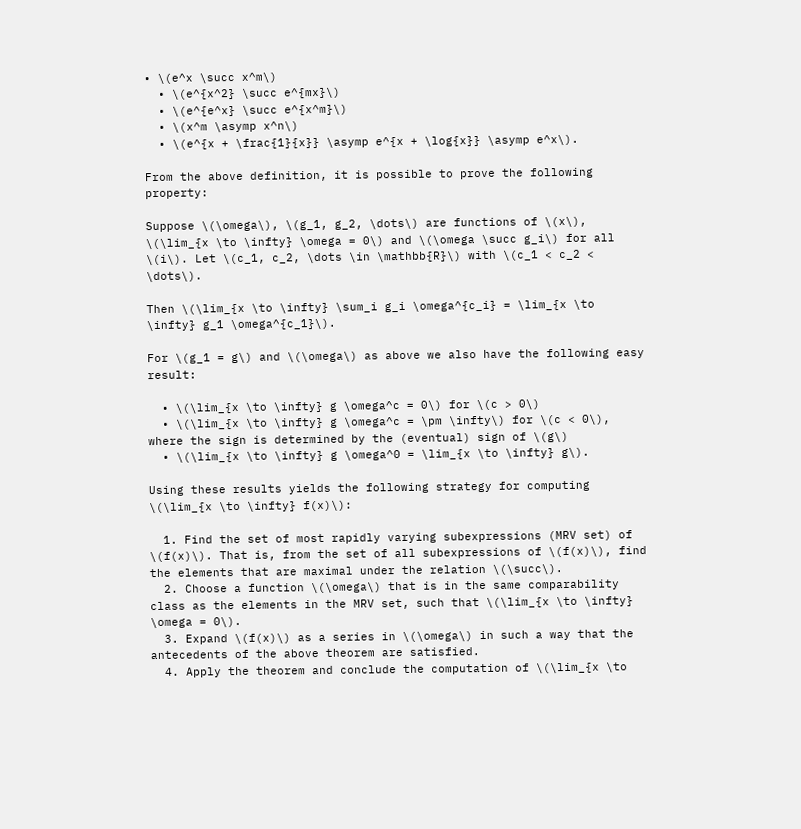• \(e^x \succ x^m\)
  • \(e^{x^2} \succ e^{mx}\)
  • \(e^{e^x} \succ e^{x^m}\)
  • \(x^m \asymp x^n\)
  • \(e^{x + \frac{1}{x}} \asymp e^{x + \log{x}} \asymp e^x\).

From the above definition, it is possible to prove the following property:

Suppose \(\omega\), \(g_1, g_2, \dots\) are functions of \(x\), \(\lim_{x \to \infty} \omega = 0\) and \(\omega \succ g_i\) for all \(i\). Let \(c_1, c_2, \dots \in \mathbb{R}\) with \(c_1 < c_2 < \dots\).

Then \(\lim_{x \to \infty} \sum_i g_i \omega^{c_i} = \lim_{x \to \infty} g_1 \omega^{c_1}\).

For \(g_1 = g\) and \(\omega\) as above we also have the following easy result:

  • \(\lim_{x \to \infty} g \omega^c = 0\) for \(c > 0\)
  • \(\lim_{x \to \infty} g \omega^c = \pm \infty\) for \(c < 0\), where the sign is determined by the (eventual) sign of \(g\)
  • \(\lim_{x \to \infty} g \omega^0 = \lim_{x \to \infty} g\).

Using these results yields the following strategy for computing \(\lim_{x \to \infty} f(x)\):

  1. Find the set of most rapidly varying subexpressions (MRV set) of \(f(x)\). That is, from the set of all subexpressions of \(f(x)\), find the elements that are maximal under the relation \(\succ\).
  2. Choose a function \(\omega\) that is in the same comparability class as the elements in the MRV set, such that \(\lim_{x \to \infty} \omega = 0\).
  3. Expand \(f(x)\) as a series in \(\omega\) in such a way that the antecedents of the above theorem are satisfied.
  4. Apply the theorem and conclude the computation of \(\lim_{x \to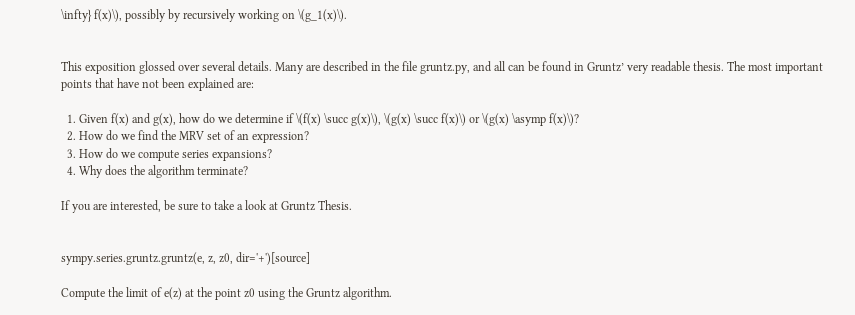\infty} f(x)\), possibly by recursively working on \(g_1(x)\).


This exposition glossed over several details. Many are described in the file gruntz.py, and all can be found in Gruntz’ very readable thesis. The most important points that have not been explained are:

  1. Given f(x) and g(x), how do we determine if \(f(x) \succ g(x)\), \(g(x) \succ f(x)\) or \(g(x) \asymp f(x)\)?
  2. How do we find the MRV set of an expression?
  3. How do we compute series expansions?
  4. Why does the algorithm terminate?

If you are interested, be sure to take a look at Gruntz Thesis.


sympy.series.gruntz.gruntz(e, z, z0, dir='+')[source]

Compute the limit of e(z) at the point z0 using the Gruntz algorithm.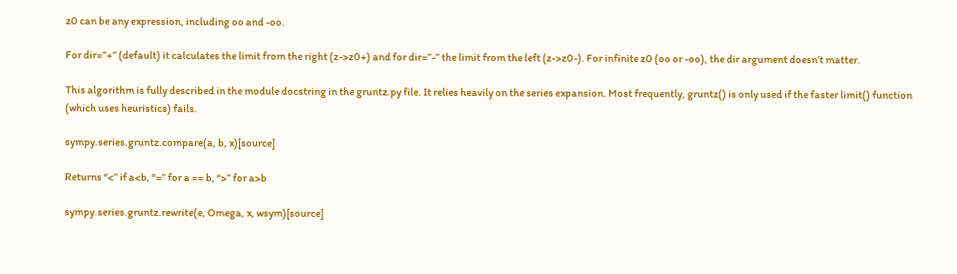z0 can be any expression, including oo and -oo.

For dir=”+” (default) it calculates the limit from the right (z->z0+) and for dir=”-” the limit from the left (z->z0-). For infinite z0 (oo or -oo), the dir argument doesn’t matter.

This algorithm is fully described in the module docstring in the gruntz.py file. It relies heavily on the series expansion. Most frequently, gruntz() is only used if the faster limit() function (which uses heuristics) fails.

sympy.series.gruntz.compare(a, b, x)[source]

Returns “<” if a<b, “=” for a == b, “>” for a>b

sympy.series.gruntz.rewrite(e, Omega, x, wsym)[source]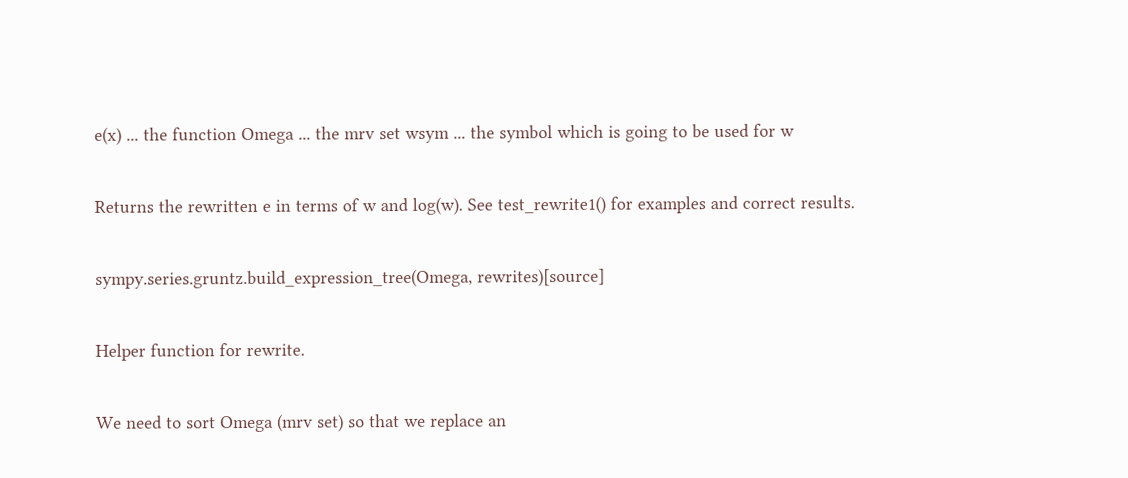e(x) ... the function Omega ... the mrv set wsym ... the symbol which is going to be used for w

Returns the rewritten e in terms of w and log(w). See test_rewrite1() for examples and correct results.

sympy.series.gruntz.build_expression_tree(Omega, rewrites)[source]

Helper function for rewrite.

We need to sort Omega (mrv set) so that we replace an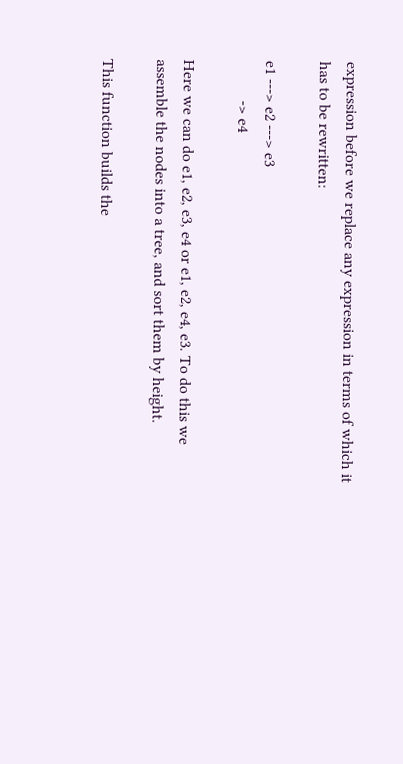expression before we replace any expression in terms of which it has to be rewritten:

e1 ---> e2 ---> e3
          -> e4

Here we can do e1, e2, e3, e4 or e1, e2, e4, e3. To do this we assemble the nodes into a tree, and sort them by height.

This function builds the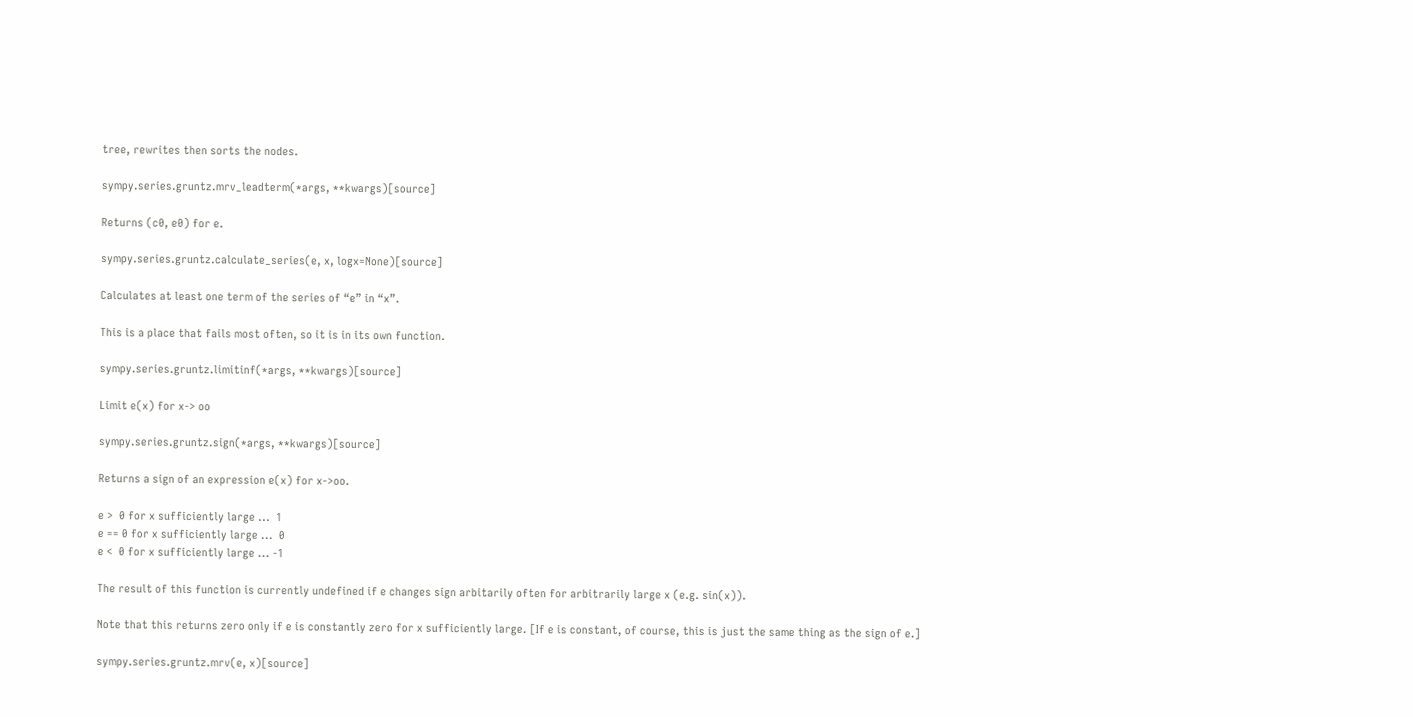tree, rewrites then sorts the nodes.

sympy.series.gruntz.mrv_leadterm(*args, **kwargs)[source]

Returns (c0, e0) for e.

sympy.series.gruntz.calculate_series(e, x, logx=None)[source]

Calculates at least one term of the series of “e” in “x”.

This is a place that fails most often, so it is in its own function.

sympy.series.gruntz.limitinf(*args, **kwargs)[source]

Limit e(x) for x-> oo

sympy.series.gruntz.sign(*args, **kwargs)[source]

Returns a sign of an expression e(x) for x->oo.

e >  0 for x sufficiently large ...  1
e == 0 for x sufficiently large ...  0
e <  0 for x sufficiently large ... -1

The result of this function is currently undefined if e changes sign arbitarily often for arbitrarily large x (e.g. sin(x)).

Note that this returns zero only if e is constantly zero for x sufficiently large. [If e is constant, of course, this is just the same thing as the sign of e.]

sympy.series.gruntz.mrv(e, x)[source]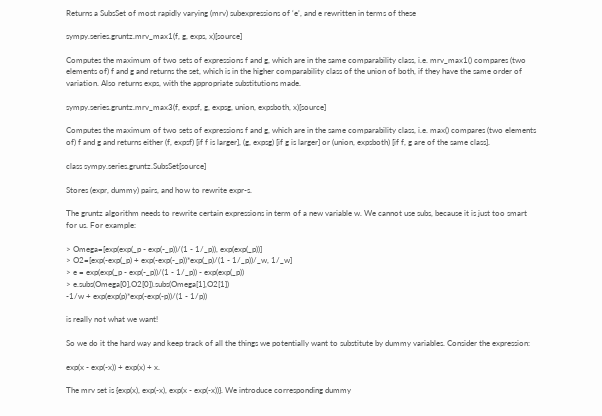Returns a SubsSet of most rapidly varying (mrv) subexpressions of ‘e’, and e rewritten in terms of these

sympy.series.gruntz.mrv_max1(f, g, exps, x)[source]

Computes the maximum of two sets of expressions f and g, which are in the same comparability class, i.e. mrv_max1() compares (two elements of) f and g and returns the set, which is in the higher comparability class of the union of both, if they have the same order of variation. Also returns exps, with the appropriate substitutions made.

sympy.series.gruntz.mrv_max3(f, expsf, g, expsg, union, expsboth, x)[source]

Computes the maximum of two sets of expressions f and g, which are in the same comparability class, i.e. max() compares (two elements of) f and g and returns either (f, expsf) [if f is larger], (g, expsg) [if g is larger] or (union, expsboth) [if f, g are of the same class].

class sympy.series.gruntz.SubsSet[source]

Stores (expr, dummy) pairs, and how to rewrite expr-s.

The gruntz algorithm needs to rewrite certain expressions in term of a new variable w. We cannot use subs, because it is just too smart for us. For example:

> Omega=[exp(exp(_p - exp(-_p))/(1 - 1/_p)), exp(exp(_p))]
> O2=[exp(-exp(_p) + exp(-exp(-_p))*exp(_p)/(1 - 1/_p))/_w, 1/_w]
> e = exp(exp(_p - exp(-_p))/(1 - 1/_p)) - exp(exp(_p))
> e.subs(Omega[0],O2[0]).subs(Omega[1],O2[1])
-1/w + exp(exp(p)*exp(-exp(-p))/(1 - 1/p))

is really not what we want!

So we do it the hard way and keep track of all the things we potentially want to substitute by dummy variables. Consider the expression:

exp(x - exp(-x)) + exp(x) + x.

The mrv set is {exp(x), exp(-x), exp(x - exp(-x))}. We introduce corresponding dummy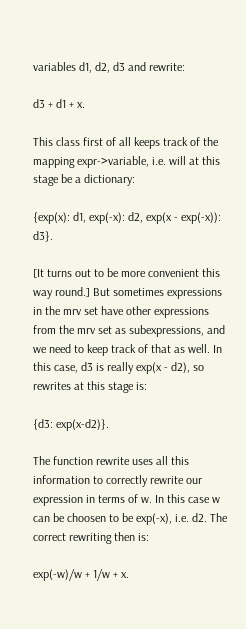variables d1, d2, d3 and rewrite:

d3 + d1 + x.

This class first of all keeps track of the mapping expr->variable, i.e. will at this stage be a dictionary:

{exp(x): d1, exp(-x): d2, exp(x - exp(-x)): d3}.

[It turns out to be more convenient this way round.] But sometimes expressions in the mrv set have other expressions from the mrv set as subexpressions, and we need to keep track of that as well. In this case, d3 is really exp(x - d2), so rewrites at this stage is:

{d3: exp(x-d2)}.

The function rewrite uses all this information to correctly rewrite our expression in terms of w. In this case w can be choosen to be exp(-x), i.e. d2. The correct rewriting then is:

exp(-w)/w + 1/w + x.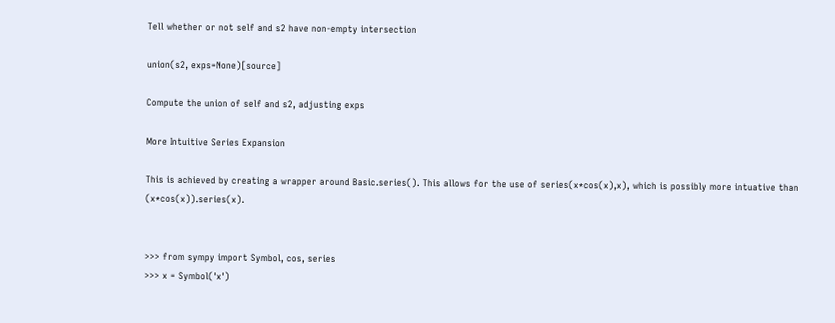Tell whether or not self and s2 have non-empty intersection

union(s2, exps=None)[source]

Compute the union of self and s2, adjusting exps

More Intuitive Series Expansion

This is achieved by creating a wrapper around Basic.series(). This allows for the use of series(x*cos(x),x), which is possibly more intuative than (x*cos(x)).series(x).


>>> from sympy import Symbol, cos, series
>>> x = Symbol('x')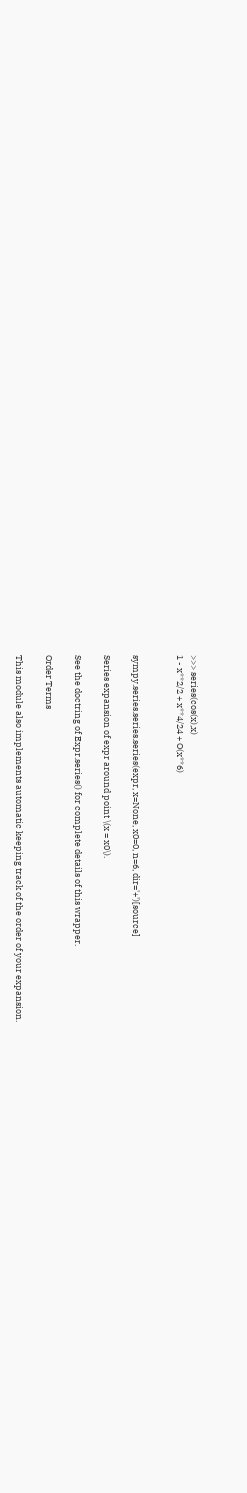>>> series(cos(x),x)
1 - x**2/2 + x**4/24 + O(x**6)


sympy.series.series.series(expr, x=None, x0=0, n=6, dir='+')[source]

Series expansion of expr around point \(x = x0\).

See the doctring of Expr.series() for complete details of this wrapper.

Order Terms

This module also implements automatic keeping track of the order of your expansion.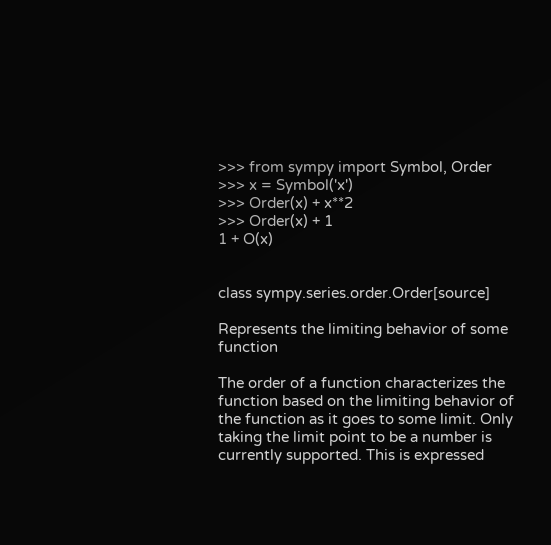>>> from sympy import Symbol, Order
>>> x = Symbol('x')
>>> Order(x) + x**2
>>> Order(x) + 1
1 + O(x)


class sympy.series.order.Order[source]

Represents the limiting behavior of some function

The order of a function characterizes the function based on the limiting behavior of the function as it goes to some limit. Only taking the limit point to be a number is currently supported. This is expressed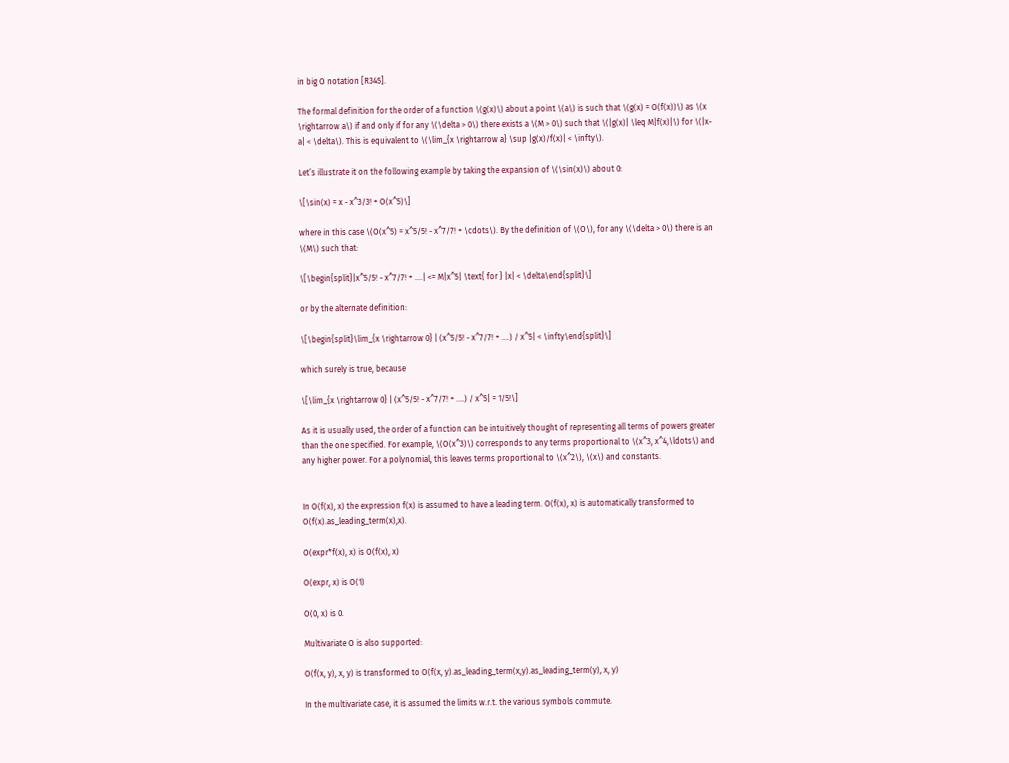in big O notation [R345].

The formal definition for the order of a function \(g(x)\) about a point \(a\) is such that \(g(x) = O(f(x))\) as \(x \rightarrow a\) if and only if for any \(\delta > 0\) there exists a \(M > 0\) such that \(|g(x)| \leq M|f(x)|\) for \(|x-a| < \delta\). This is equivalent to \(\lim_{x \rightarrow a} \sup |g(x)/f(x)| < \infty\).

Let’s illustrate it on the following example by taking the expansion of \(\sin(x)\) about 0:

\[\sin(x) = x - x^3/3! + O(x^5)\]

where in this case \(O(x^5) = x^5/5! - x^7/7! + \cdots\). By the definition of \(O\), for any \(\delta > 0\) there is an \(M\) such that:

\[\begin{split}|x^5/5! - x^7/7! + ....| <= M|x^5| \text{ for } |x| < \delta\end{split}\]

or by the alternate definition:

\[\begin{split}\lim_{x \rightarrow 0} | (x^5/5! - x^7/7! + ....) / x^5| < \infty\end{split}\]

which surely is true, because

\[\lim_{x \rightarrow 0} | (x^5/5! - x^7/7! + ....) / x^5| = 1/5!\]

As it is usually used, the order of a function can be intuitively thought of representing all terms of powers greater than the one specified. For example, \(O(x^3)\) corresponds to any terms proportional to \(x^3, x^4,\ldots\) and any higher power. For a polynomial, this leaves terms proportional to \(x^2\), \(x\) and constants.


In O(f(x), x) the expression f(x) is assumed to have a leading term. O(f(x), x) is automatically transformed to O(f(x).as_leading_term(x),x).

O(expr*f(x), x) is O(f(x), x)

O(expr, x) is O(1)

O(0, x) is 0.

Multivariate O is also supported:

O(f(x, y), x, y) is transformed to O(f(x, y).as_leading_term(x,y).as_leading_term(y), x, y)

In the multivariate case, it is assumed the limits w.r.t. the various symbols commute.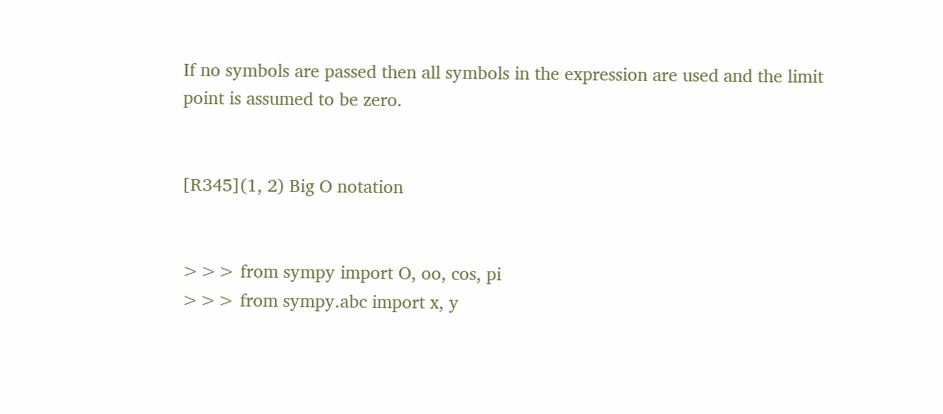If no symbols are passed then all symbols in the expression are used and the limit point is assumed to be zero.


[R345](1, 2) Big O notation


>>> from sympy import O, oo, cos, pi
>>> from sympy.abc import x, y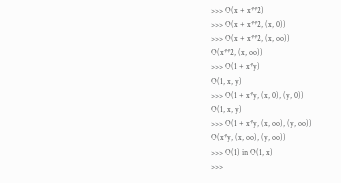>>> O(x + x**2)
>>> O(x + x**2, (x, 0))
>>> O(x + x**2, (x, oo))
O(x**2, (x, oo))
>>> O(1 + x*y)
O(1, x, y)
>>> O(1 + x*y, (x, 0), (y, 0))
O(1, x, y)
>>> O(1 + x*y, (x, oo), (y, oo))
O(x*y, (x, oo), (y, oo))
>>> O(1) in O(1, x)
>>>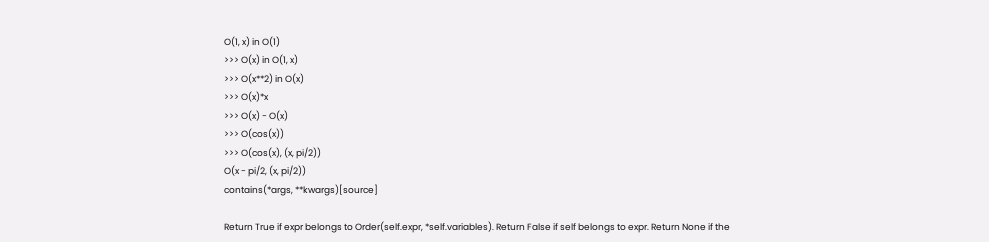O(1, x) in O(1)
>>> O(x) in O(1, x)
>>> O(x**2) in O(x)
>>> O(x)*x
>>> O(x) - O(x)
>>> O(cos(x))
>>> O(cos(x), (x, pi/2))
O(x - pi/2, (x, pi/2))
contains(*args, **kwargs)[source]

Return True if expr belongs to Order(self.expr, *self.variables). Return False if self belongs to expr. Return None if the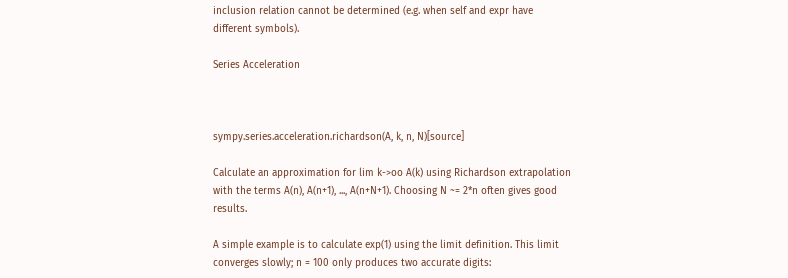inclusion relation cannot be determined (e.g. when self and expr have different symbols).

Series Acceleration



sympy.series.acceleration.richardson(A, k, n, N)[source]

Calculate an approximation for lim k->oo A(k) using Richardson extrapolation with the terms A(n), A(n+1), ..., A(n+N+1). Choosing N ~= 2*n often gives good results.

A simple example is to calculate exp(1) using the limit definition. This limit converges slowly; n = 100 only produces two accurate digits: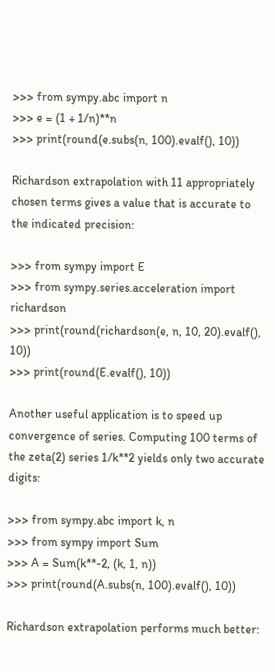>>> from sympy.abc import n
>>> e = (1 + 1/n)**n
>>> print(round(e.subs(n, 100).evalf(), 10))

Richardson extrapolation with 11 appropriately chosen terms gives a value that is accurate to the indicated precision:

>>> from sympy import E
>>> from sympy.series.acceleration import richardson
>>> print(round(richardson(e, n, 10, 20).evalf(), 10))
>>> print(round(E.evalf(), 10))

Another useful application is to speed up convergence of series. Computing 100 terms of the zeta(2) series 1/k**2 yields only two accurate digits:

>>> from sympy.abc import k, n
>>> from sympy import Sum
>>> A = Sum(k**-2, (k, 1, n))
>>> print(round(A.subs(n, 100).evalf(), 10))

Richardson extrapolation performs much better: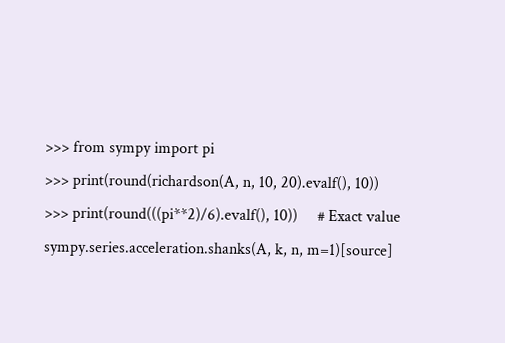>>> from sympy import pi
>>> print(round(richardson(A, n, 10, 20).evalf(), 10))
>>> print(round(((pi**2)/6).evalf(), 10))     # Exact value
sympy.series.acceleration.shanks(A, k, n, m=1)[source]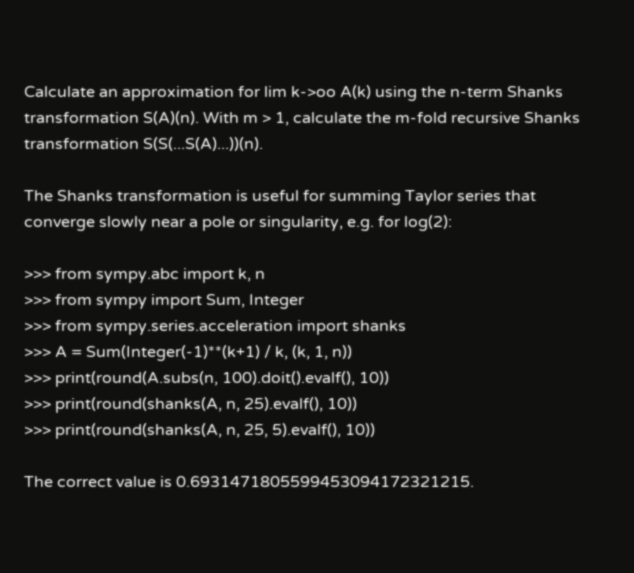Calculate an approximation for lim k->oo A(k) using the n-term Shanks transformation S(A)(n). With m > 1, calculate the m-fold recursive Shanks transformation S(S(...S(A)...))(n).

The Shanks transformation is useful for summing Taylor series that converge slowly near a pole or singularity, e.g. for log(2):

>>> from sympy.abc import k, n
>>> from sympy import Sum, Integer
>>> from sympy.series.acceleration import shanks
>>> A = Sum(Integer(-1)**(k+1) / k, (k, 1, n))
>>> print(round(A.subs(n, 100).doit().evalf(), 10))
>>> print(round(shanks(A, n, 25).evalf(), 10))
>>> print(round(shanks(A, n, 25, 5).evalf(), 10))

The correct value is 0.6931471805599453094172321215.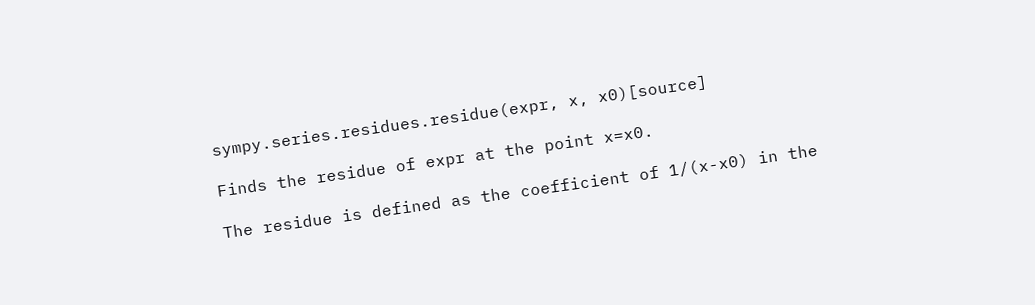sympy.series.residues.residue(expr, x, x0)[source]

Finds the residue of expr at the point x=x0.

The residue is defined as the coefficient of 1/(x-x0) in the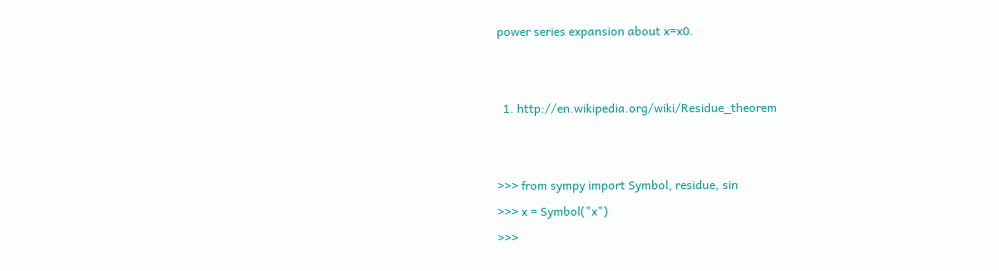power series expansion about x=x0.


  1. http://en.wikipedia.org/wiki/Residue_theorem


>>> from sympy import Symbol, residue, sin
>>> x = Symbol("x")
>>>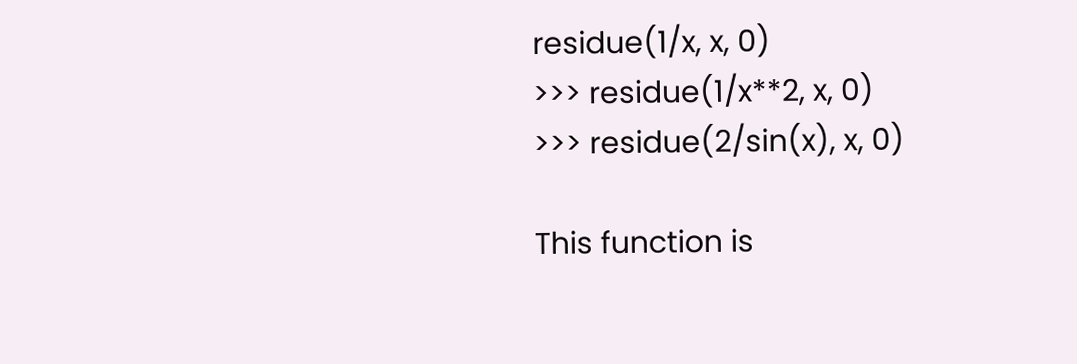residue(1/x, x, 0)
>>> residue(1/x**2, x, 0)
>>> residue(2/sin(x), x, 0)

This function is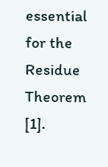essential for the Residue Theorem [1].